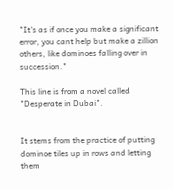"It's as if once you make a significant error, you cant help but make a zillion others, like dominoes falling over in succession."

This line is from a novel called "Desperate in Dubai".


It stems from the practice of putting dominoe tiles up in rows and letting them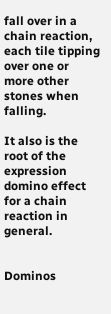fall over in a chain reaction, each tile tipping over one or more other stones when falling.

It also is the root of the expression domino effect for a chain reaction in general.


Dominos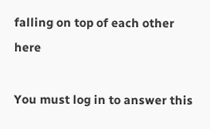falling on top of each other here

You must log in to answer this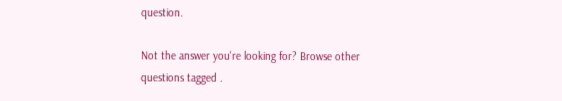question.

Not the answer you're looking for? Browse other questions tagged .